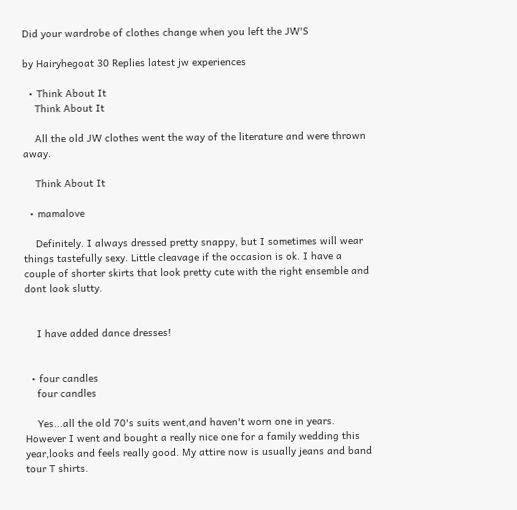Did your wardrobe of clothes change when you left the JW'S

by Hairyhegoat 30 Replies latest jw experiences

  • Think About It
    Think About It

    All the old JW clothes went the way of the literature and were thrown away.

    Think About It

  • mamalove

    Definitely. I always dressed pretty snappy, but I sometimes will wear things tastefully sexy. Little cleavage if the occasion is ok. I have a couple of shorter skirts that look pretty cute with the right ensemble and dont look slutty.


    I have added dance dresses!


  • four candles
    four candles

    Yes...all the old 70's suits went,and haven't worn one in years. However I went and bought a really nice one for a family wedding this year,looks and feels really good. My attire now is usually jeans and band tour T shirts.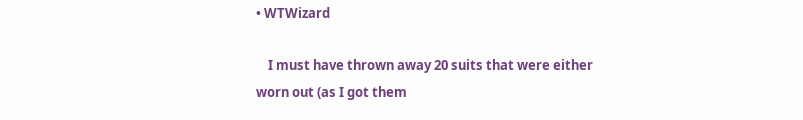• WTWizard

    I must have thrown away 20 suits that were either worn out (as I got them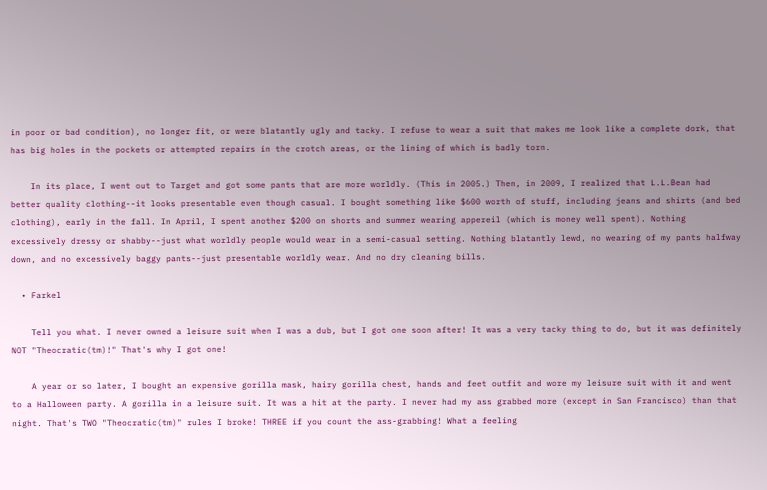in poor or bad condition), no longer fit, or were blatantly ugly and tacky. I refuse to wear a suit that makes me look like a complete dork, that has big holes in the pockets or attempted repairs in the crotch areas, or the lining of which is badly torn.

    In its place, I went out to Target and got some pants that are more worldly. (This in 2005.) Then, in 2009, I realized that L.L.Bean had better quality clothing--it looks presentable even though casual. I bought something like $600 worth of stuff, including jeans and shirts (and bed clothing), early in the fall. In April, I spent another $200 on shorts and summer wearing appereil (which is money well spent). Nothing excessively dressy or shabby--just what worldly people would wear in a semi-casual setting. Nothing blatantly lewd, no wearing of my pants halfway down, and no excessively baggy pants--just presentable worldly wear. And no dry cleaning bills.

  • Farkel

    Tell you what. I never owned a leisure suit when I was a dub, but I got one soon after! It was a very tacky thing to do, but it was definitely NOT "Theocratic(tm)!" That's why I got one!

    A year or so later, I bought an expensive gorilla mask, hairy gorilla chest, hands and feet outfit and wore my leisure suit with it and went to a Halloween party. A gorilla in a leisure suit. It was a hit at the party. I never had my ass grabbed more (except in San Francisco) than that night. That's TWO "Theocratic(tm)" rules I broke! THREE if you count the ass-grabbing! What a feeling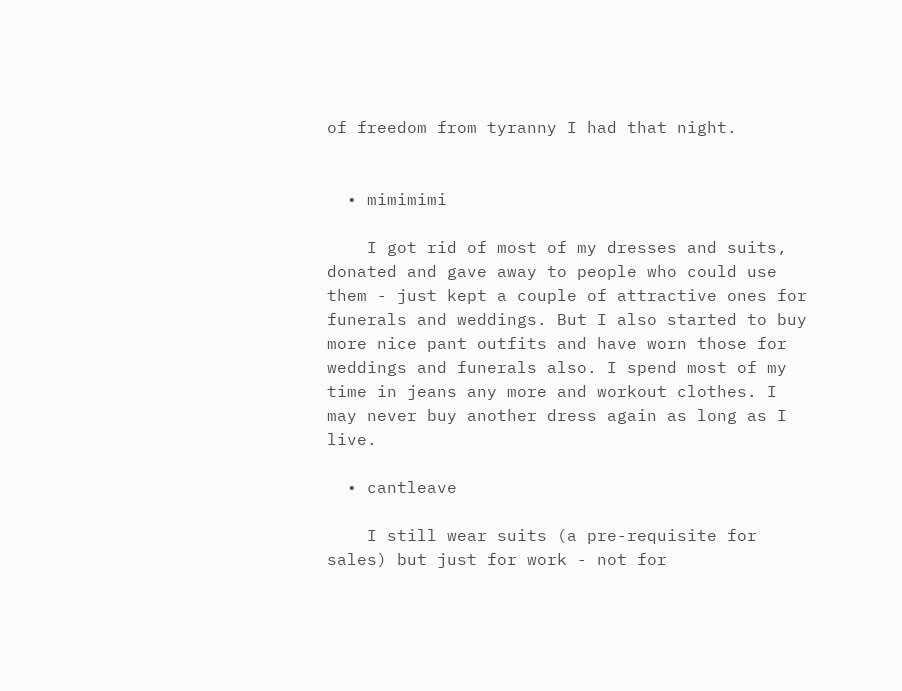of freedom from tyranny I had that night.


  • mimimimi

    I got rid of most of my dresses and suits, donated and gave away to people who could use them - just kept a couple of attractive ones for funerals and weddings. But I also started to buy more nice pant outfits and have worn those for weddings and funerals also. I spend most of my time in jeans any more and workout clothes. I may never buy another dress again as long as I live.

  • cantleave

    I still wear suits (a pre-requisite for sales) but just for work - not for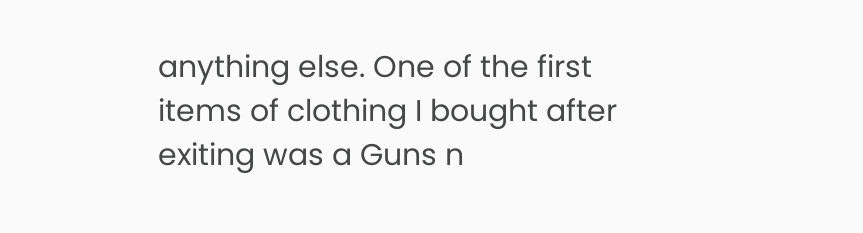anything else. One of the first items of clothing I bought after exiting was a Guns n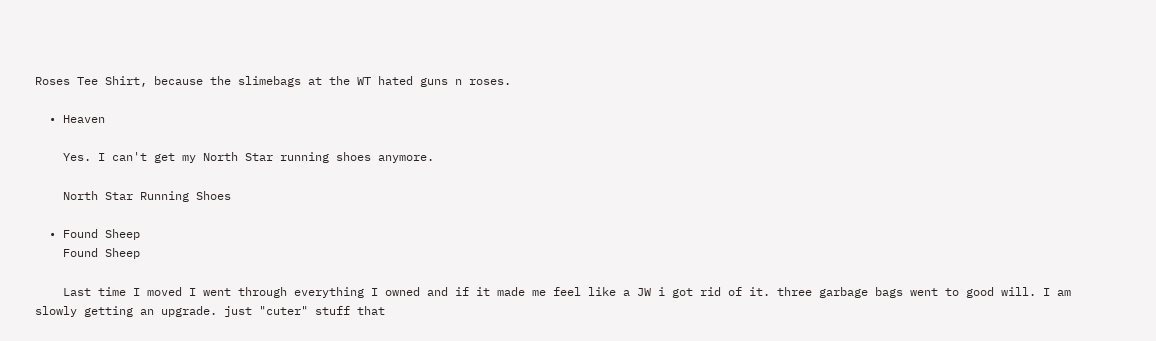Roses Tee Shirt, because the slimebags at the WT hated guns n roses.

  • Heaven

    Yes. I can't get my North Star running shoes anymore.

    North Star Running Shoes

  • Found Sheep
    Found Sheep

    Last time I moved I went through everything I owned and if it made me feel like a JW i got rid of it. three garbage bags went to good will. I am slowly getting an upgrade. just "cuter" stuff that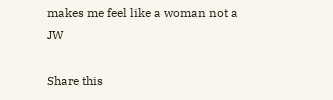makes me feel like a woman not a JW

Share this